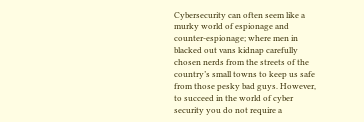Cybersecurity can often seem like a murky world of espionage and counter-espionage; where men in blacked out vans kidnap carefully chosen nerds from the streets of the country’s small towns to keep us safe from those pesky bad guys. However, to succeed in the world of cyber security you do not require a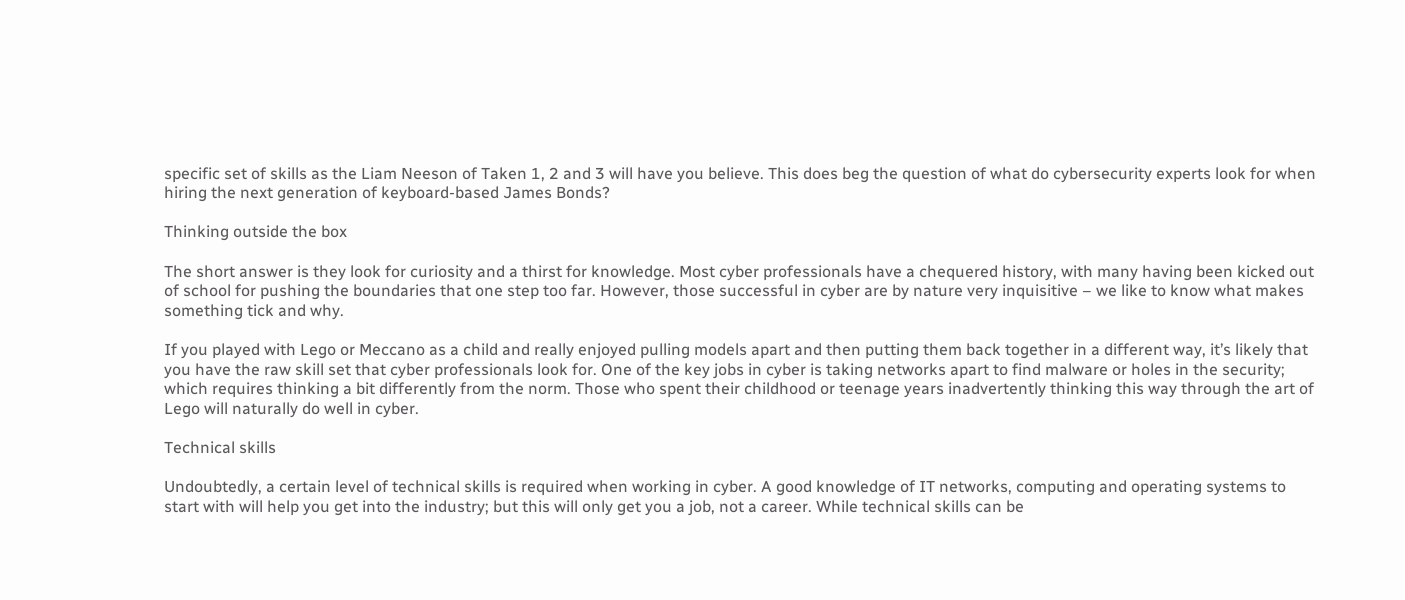specific set of skills as the Liam Neeson of Taken 1, 2 and 3 will have you believe. This does beg the question of what do cybersecurity experts look for when hiring the next generation of keyboard-based James Bonds?

Thinking outside the box

The short answer is they look for curiosity and a thirst for knowledge. Most cyber professionals have a chequered history, with many having been kicked out of school for pushing the boundaries that one step too far. However, those successful in cyber are by nature very inquisitive – we like to know what makes something tick and why.

If you played with Lego or Meccano as a child and really enjoyed pulling models apart and then putting them back together in a different way, it’s likely that you have the raw skill set that cyber professionals look for. One of the key jobs in cyber is taking networks apart to find malware or holes in the security; which requires thinking a bit differently from the norm. Those who spent their childhood or teenage years inadvertently thinking this way through the art of Lego will naturally do well in cyber.

Technical skills

Undoubtedly, a certain level of technical skills is required when working in cyber. A good knowledge of IT networks, computing and operating systems to start with will help you get into the industry; but this will only get you a job, not a career. While technical skills can be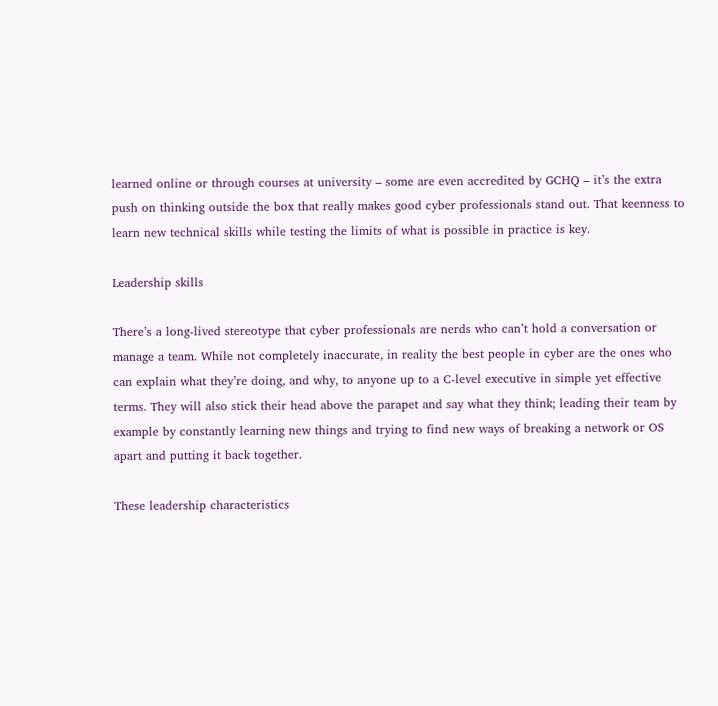learned online or through courses at university – some are even accredited by GCHQ – it’s the extra push on thinking outside the box that really makes good cyber professionals stand out. That keenness to learn new technical skills while testing the limits of what is possible in practice is key.

Leadership skills

There’s a long-lived stereotype that cyber professionals are nerds who can’t hold a conversation or manage a team. While not completely inaccurate, in reality the best people in cyber are the ones who can explain what they’re doing, and why, to anyone up to a C-level executive in simple yet effective terms. They will also stick their head above the parapet and say what they think; leading their team by example by constantly learning new things and trying to find new ways of breaking a network or OS apart and putting it back together.

These leadership characteristics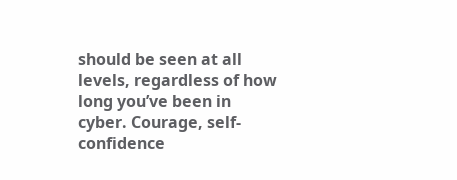should be seen at all levels, regardless of how long you’ve been in cyber. Courage, self-confidence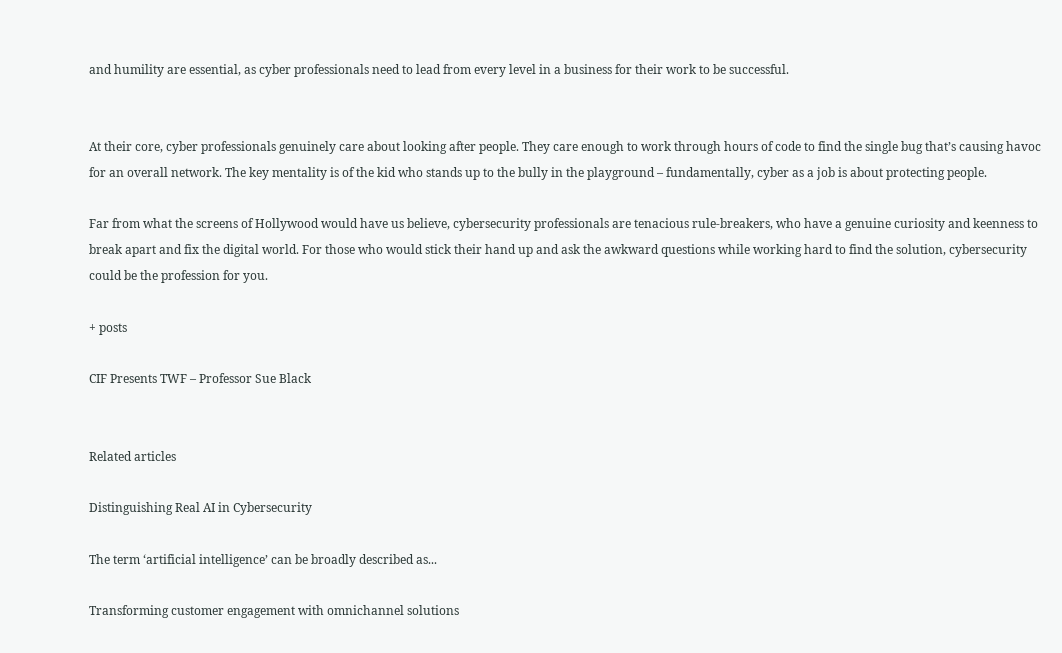and humility are essential, as cyber professionals need to lead from every level in a business for their work to be successful.


At their core, cyber professionals genuinely care about looking after people. They care enough to work through hours of code to find the single bug that’s causing havoc for an overall network. The key mentality is of the kid who stands up to the bully in the playground – fundamentally, cyber as a job is about protecting people.

Far from what the screens of Hollywood would have us believe, cybersecurity professionals are tenacious rule-breakers, who have a genuine curiosity and keenness to break apart and fix the digital world. For those who would stick their hand up and ask the awkward questions while working hard to find the solution, cybersecurity could be the profession for you.

+ posts

CIF Presents TWF – Professor Sue Black


Related articles

Distinguishing Real AI in Cybersecurity

The term ‘artificial intelligence’ can be broadly described as...

Transforming customer engagement with omnichannel solutions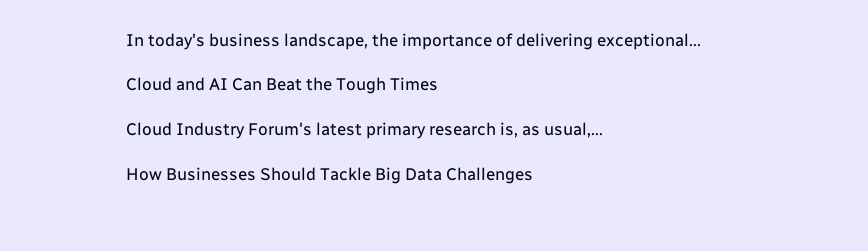In today's business landscape, the importance of delivering exceptional...

Cloud and AI Can Beat the Tough Times

Cloud Industry Forum's latest primary research is, as usual,...

How Businesses Should Tackle Big Data Challenges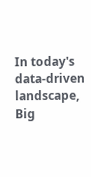In today's data-driven landscape, Big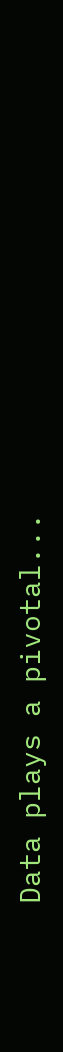Data plays a pivotal...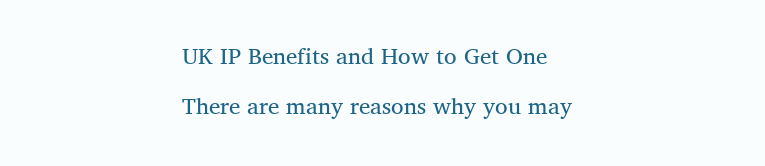UK IP Benefits and How to Get One

There are many reasons why you may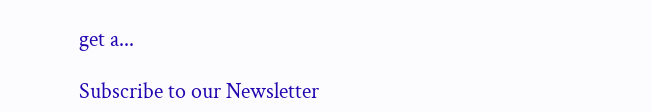get a...

Subscribe to our Newsletter